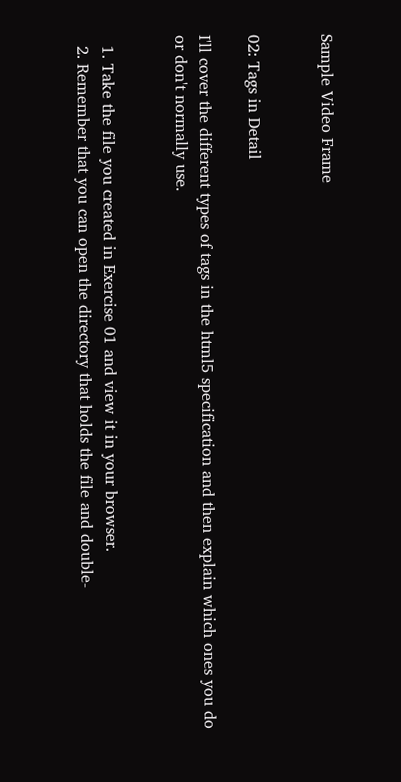Sample Video Frame


02: Tags in Detail

I'll cover the different types of tags in the html5 specification and then explain which ones you do or don't normally use.


  1. Take the file you created in Exercise 01 and view it in your browser.
  2. Remember that you can open the directory that holds the file and double-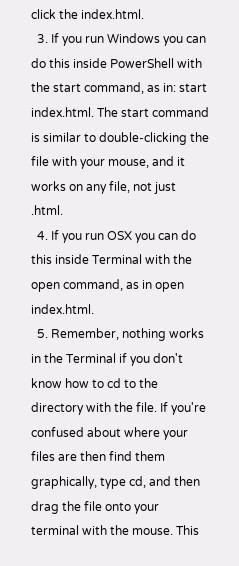click the index.html.
  3. If you run Windows you can do this inside PowerShell with the start command, as in: start index.html. The start command is similar to double-clicking the file with your mouse, and it works on any file, not just .html.
  4. If you run OSX you can do this inside Terminal with the open command, as in open index.html.
  5. Remember, nothing works in the Terminal if you don't know how to cd to the directory with the file. If you're confused about where your files are then find them graphically, type cd, and then drag the file onto your terminal with the mouse. This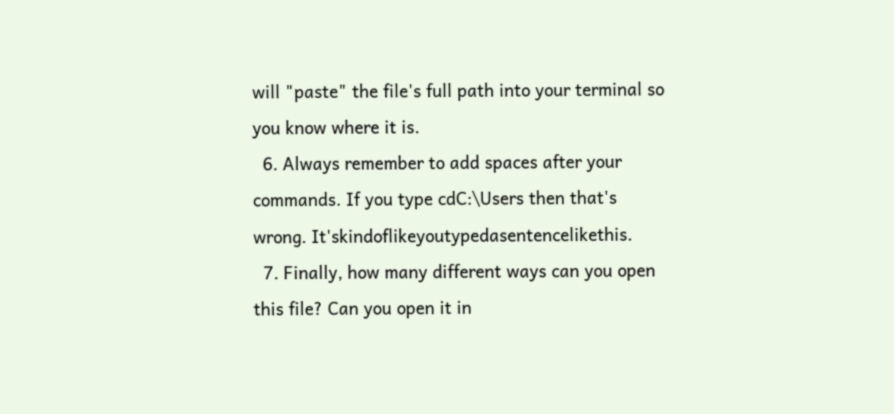will "paste" the file's full path into your terminal so you know where it is.
  6. Always remember to add spaces after your commands. If you type cdC:\Users then that's wrong. It'skindoflikeyoutypedasentencelikethis.
  7. Finally, how many different ways can you open this file? Can you open it in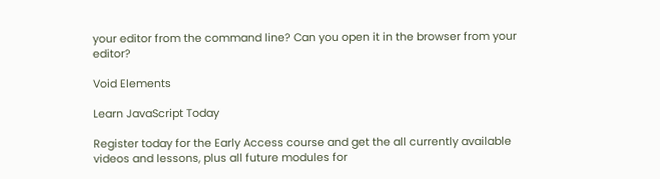your editor from the command line? Can you open it in the browser from your editor?

Void Elements

Learn JavaScript Today

Register today for the Early Access course and get the all currently available videos and lessons, plus all future modules for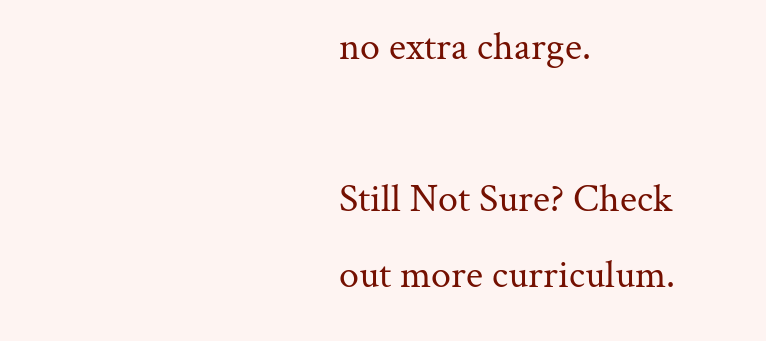no extra charge.

Still Not Sure? Check out more curriculum.